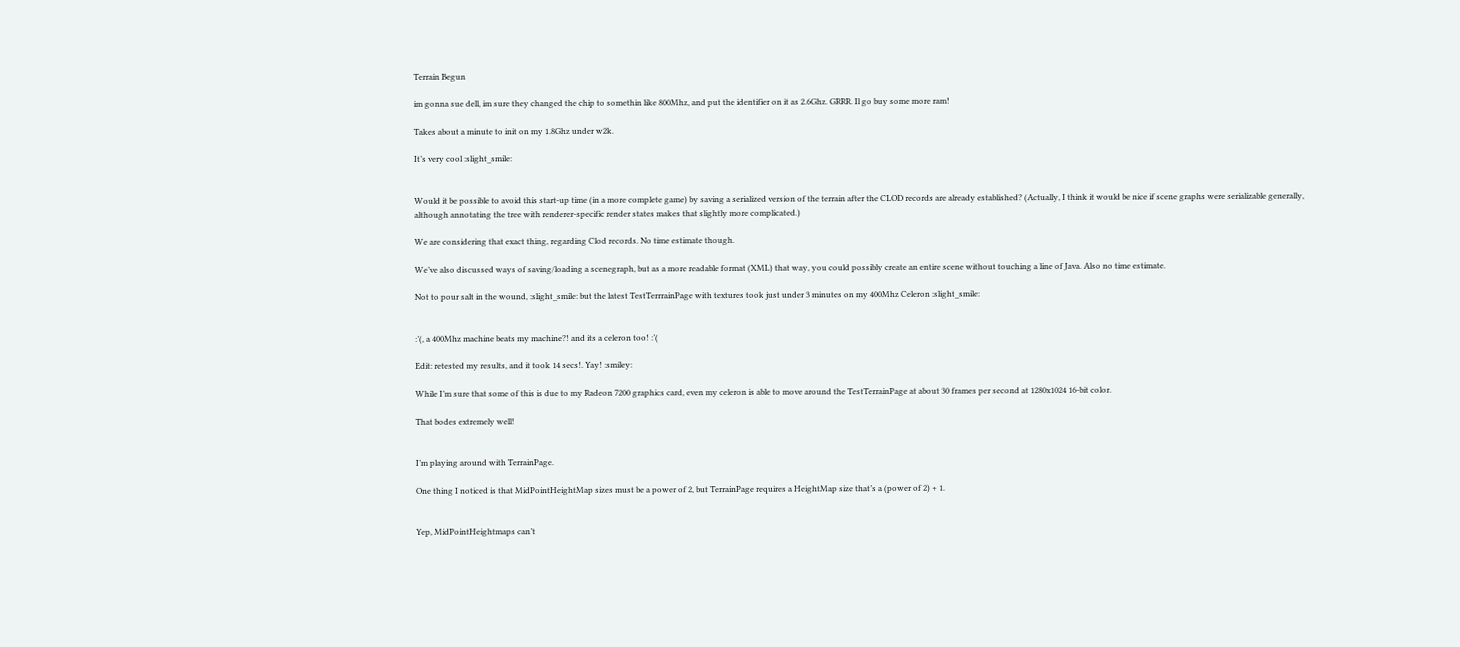Terrain Begun

im gonna sue dell, im sure they changed the chip to somethin like 800Mhz, and put the identifier on it as 2.6Ghz. GRRR. Il go buy some more ram!

Takes about a minute to init on my 1.8Ghz under w2k.

It’s very cool :slight_smile:


Would it be possible to avoid this start-up time (in a more complete game) by saving a serialized version of the terrain after the CLOD records are already established? (Actually, I think it would be nice if scene graphs were serializable generally, although annotating the tree with renderer-specific render states makes that slightly more complicated.)

We are considering that exact thing, regarding Clod records. No time estimate though.

We’ve also discussed ways of saving/loading a scenegraph, but as a more readable format (XML) that way, you could possibly create an entire scene without touching a line of Java. Also no time estimate.

Not to pour salt in the wound, :slight_smile: but the latest TestTerrrainPage with textures took just under 3 minutes on my 400Mhz Celeron :slight_smile:


:’(, a 400Mhz machine beats my machine?! and its a celeron too! :’(

Edit: retested my results, and it took 14 secs!. Yay! :smiley:

While I’m sure that some of this is due to my Radeon 7200 graphics card, even my celeron is able to move around the TestTerrainPage at about 30 frames per second at 1280x1024 16-bit color.

That bodes extremely well!


I’m playing around with TerrainPage.

One thing I noticed is that MidPointHeightMap sizes must be a power of 2, but TerrainPage requires a HeightMap size that’s a (power of 2) + 1.


Yep, MidPointHeightmaps can’t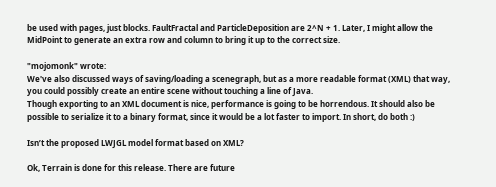be used with pages, just blocks. FaultFractal and ParticleDeposition are 2^N + 1. Later, I might allow the MidPoint to generate an extra row and column to bring it up to the correct size.

"mojomonk" wrote:
We've also discussed ways of saving/loading a scenegraph, but as a more readable format (XML) that way, you could possibly create an entire scene without touching a line of Java.
Though exporting to an XML document is nice, performance is going to be horrendous. It should also be possible to serialize it to a binary format, since it would be a lot faster to import. In short, do both :)

Isn’t the proposed LWJGL model format based on XML?

Ok, Terrain is done for this release. There are future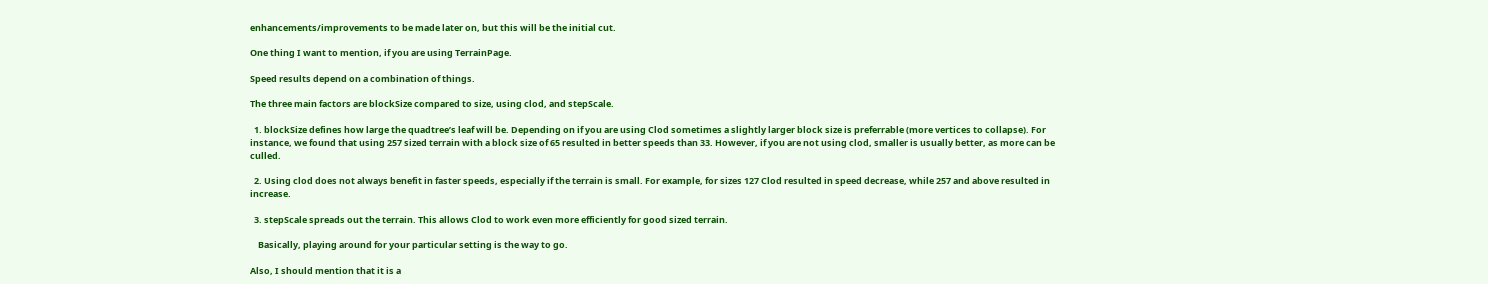enhancements/improvements to be made later on, but this will be the initial cut.

One thing I want to mention, if you are using TerrainPage.

Speed results depend on a combination of things.

The three main factors are blockSize compared to size, using clod, and stepScale.

  1. blockSize defines how large the quadtree’s leaf will be. Depending on if you are using Clod sometimes a slightly larger block size is preferrable (more vertices to collapse). For instance, we found that using 257 sized terrain with a block size of 65 resulted in better speeds than 33. However, if you are not using clod, smaller is usually better, as more can be culled.

  2. Using clod does not always benefit in faster speeds, especially if the terrain is small. For example, for sizes 127 Clod resulted in speed decrease, while 257 and above resulted in increase.

  3. stepScale spreads out the terrain. This allows Clod to work even more efficiently for good sized terrain.

    Basically, playing around for your particular setting is the way to go.

Also, I should mention that it is a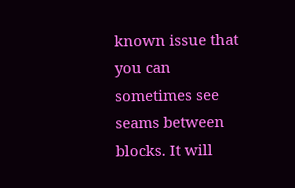known issue that you can sometimes see seams between blocks. It will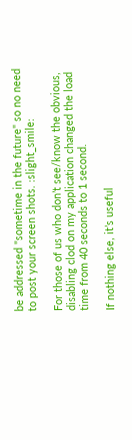be addressed "sometime in the future" so no need to post your screen shots. :slight_smile:

For those of us who don’t see/know the obvious, disabling clod on my application changed the load time from 40 seconds to 1 second.

If nothing else, it’s useful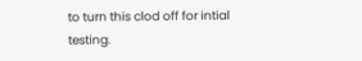to turn this clod off for intial testing.